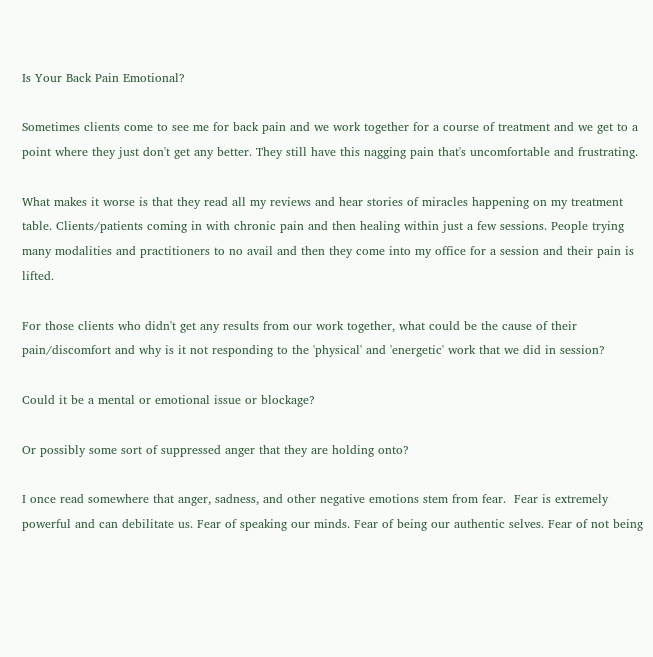Is Your Back Pain Emotional?

Sometimes clients come to see me for back pain and we work together for a course of treatment and we get to a point where they just don't get any better. They still have this nagging pain that's uncomfortable and frustrating.

What makes it worse is that they read all my reviews and hear stories of miracles happening on my treatment table. Clients/patients coming in with chronic pain and then healing within just a few sessions. People trying many modalities and practitioners to no avail and then they come into my office for a session and their pain is lifted.

For those clients who didn't get any results from our work together, what could be the cause of their pain/discomfort and why is it not responding to the 'physical' and 'energetic' work that we did in session?

Could it be a mental or emotional issue or blockage?

Or possibly some sort of suppressed anger that they are holding onto?

I once read somewhere that anger, sadness, and other negative emotions stem from fear.  Fear is extremely powerful and can debilitate us. Fear of speaking our minds. Fear of being our authentic selves. Fear of not being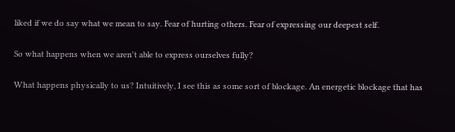liked if we do say what we mean to say. Fear of hurting others. Fear of expressing our deepest self.

So what happens when we aren't able to express ourselves fully?

What happens physically to us? Intuitively, I see this as some sort of blockage. An energetic blockage that has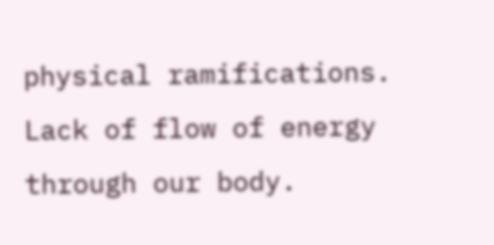physical ramifications. Lack of flow of energy through our body.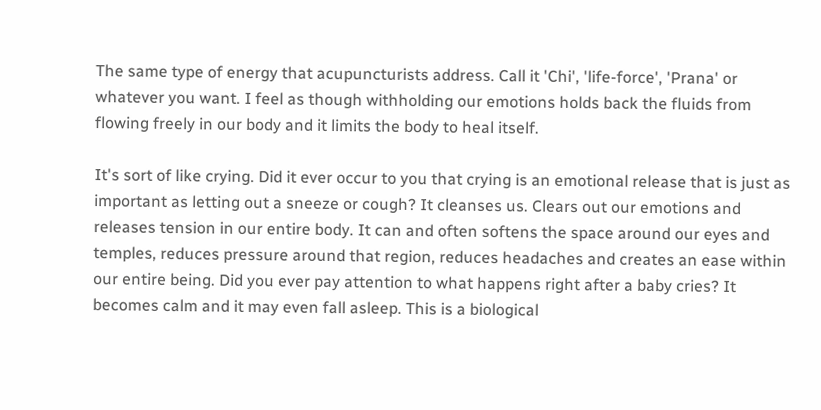The same type of energy that acupuncturists address. Call it 'Chi', 'life-force', 'Prana' or whatever you want. I feel as though withholding our emotions holds back the fluids from flowing freely in our body and it limits the body to heal itself.

It's sort of like crying. Did it ever occur to you that crying is an emotional release that is just as important as letting out a sneeze or cough? It cleanses us. Clears out our emotions and releases tension in our entire body. It can and often softens the space around our eyes and temples, reduces pressure around that region, reduces headaches and creates an ease within our entire being. Did you ever pay attention to what happens right after a baby cries? It becomes calm and it may even fall asleep. This is a biological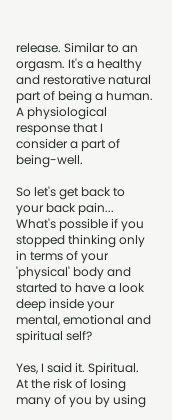release. Similar to an orgasm. It's a healthy and restorative natural part of being a human. A physiological response that I consider a part of being-well.

So let's get back to your back pain...   What's possible if you stopped thinking only in terms of your 'physical' body and started to have a look deep inside your mental, emotional and spiritual self?

Yes, I said it. Spiritual. At the risk of losing many of you by using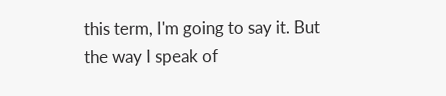this term, I'm going to say it. But the way I speak of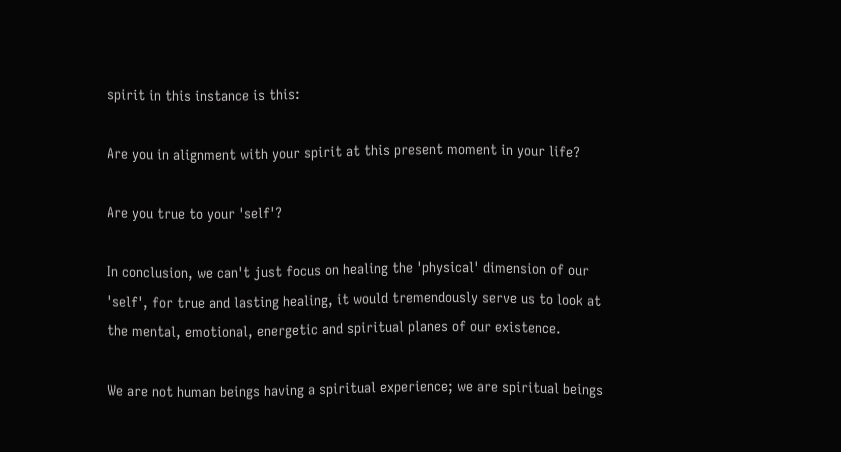spirit in this instance is this:

Are you in alignment with your spirit at this present moment in your life?

Are you true to your 'self'?

In conclusion, we can't just focus on healing the 'physical' dimension of our 'self', for true and lasting healing, it would tremendously serve us to look at the mental, emotional, energetic and spiritual planes of our existence.

We are not human beings having a spiritual experience; we are spiritual beings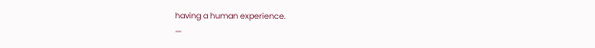having a human experience.
—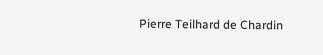Pierre Teilhard de Chardin